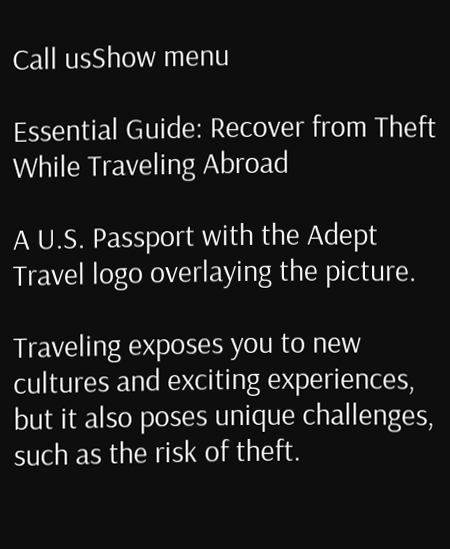Call usShow menu

Essential Guide: Recover from Theft While Traveling Abroad

A U.S. Passport with the Adept Travel logo overlaying the picture.

Traveling exposes you to new cultures and exciting experiences, but it also poses unique challenges, such as the risk of theft.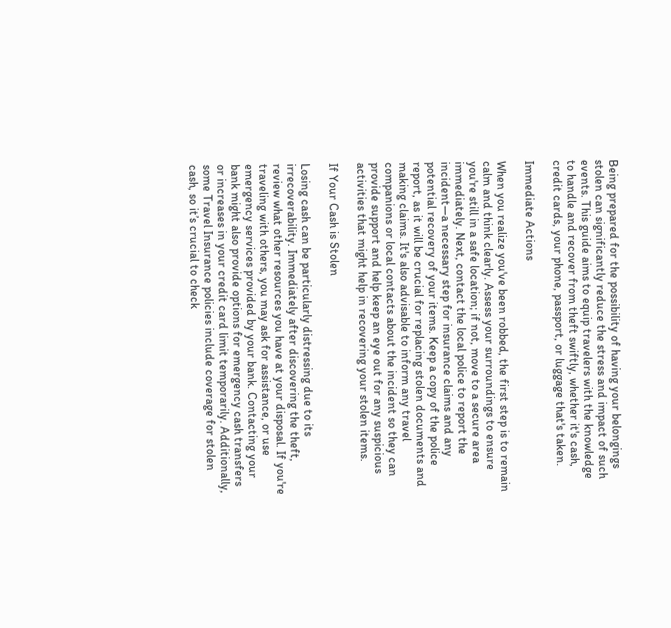Being prepared for the possibility of having your belongings stolen can significantly reduce the stress and impact of such events. This guide aims to equip travelers with the knowledge to handle and recover from theft swiftly, whether it's cash, credit cards, your phone, passport, or luggage that's taken.

Immediate Actions

When you realize you've been robbed, the first step is to remain calm and think clearly. Assess your surroundings to ensure you're still in a safe location; if not, move to a secure area immediately. Next, contact the local police to report the incident—a necessary step for insurance claims and any potential recovery of your items. Keep a copy of the police report, as it will be crucial for replacing stolen documents and making claims. It's also advisable to inform any travel companions or local contacts about the incident so they can provide support and help keep an eye out for any suspicious activities that might help in recovering your stolen items.

If Your Cash is Stolen

Losing cash can be particularly distressing due to its irrecoverability. Immediately after discovering the theft, review what other resources you have at your disposal. If you're traveling with others, you may ask for assistance, or use emergency services provided by your bank. Contacting your bank might also provide options for emergency cash transfers or increases in your credit card limit temporarily. Additionally, some Travel Insurance policies include coverage for stolen cash, so it’s crucial to check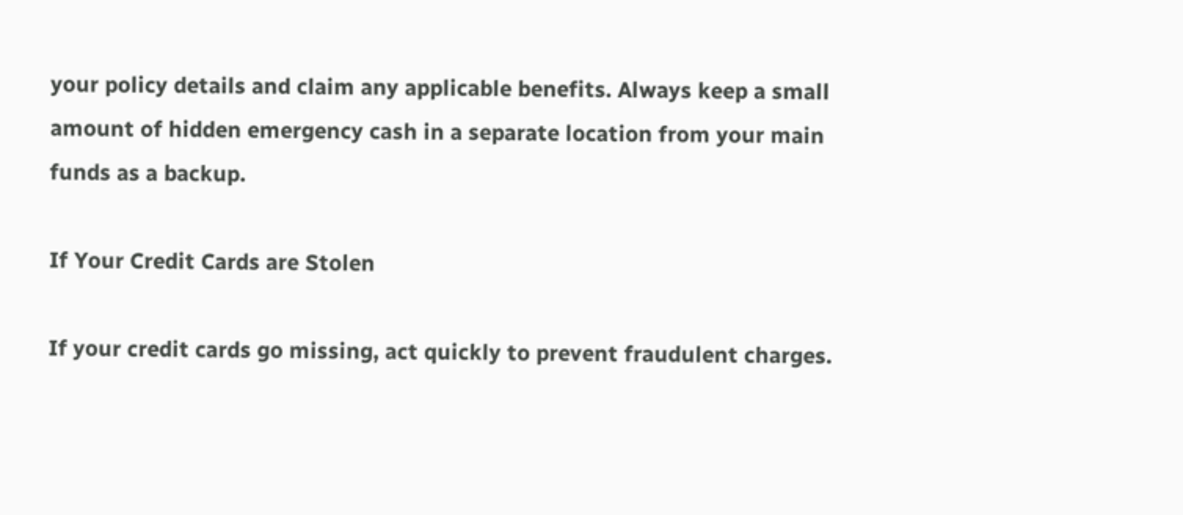your policy details and claim any applicable benefits. Always keep a small amount of hidden emergency cash in a separate location from your main funds as a backup.

If Your Credit Cards are Stolen

If your credit cards go missing, act quickly to prevent fraudulent charges.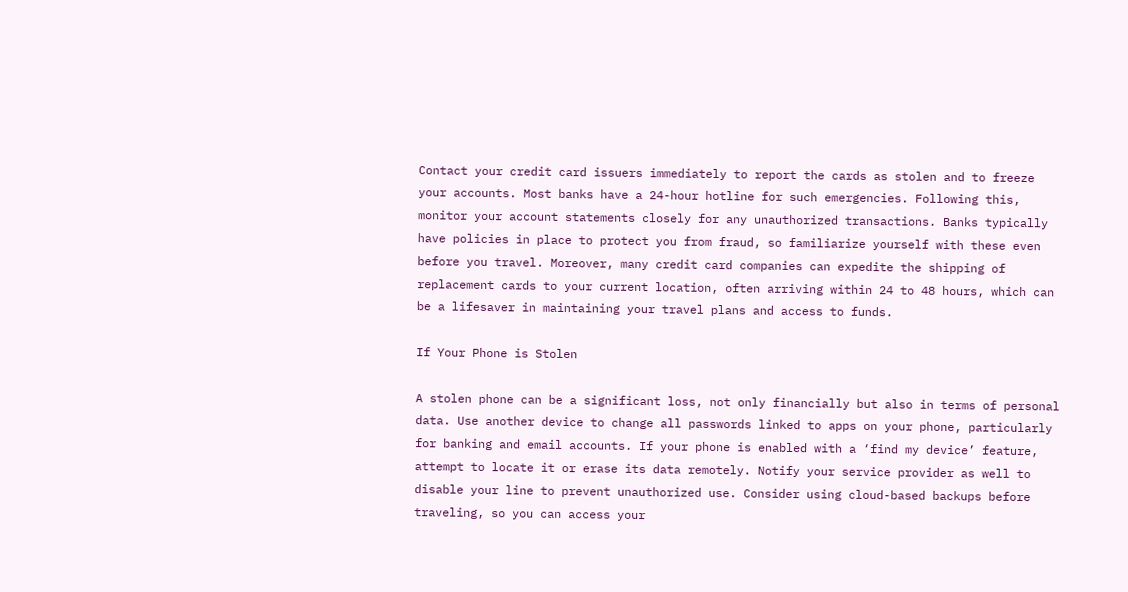Contact your credit card issuers immediately to report the cards as stolen and to freeze your accounts. Most banks have a 24-hour hotline for such emergencies. Following this, monitor your account statements closely for any unauthorized transactions. Banks typically have policies in place to protect you from fraud, so familiarize yourself with these even before you travel. Moreover, many credit card companies can expedite the shipping of replacement cards to your current location, often arriving within 24 to 48 hours, which can be a lifesaver in maintaining your travel plans and access to funds.

If Your Phone is Stolen

A stolen phone can be a significant loss, not only financially but also in terms of personal data. Use another device to change all passwords linked to apps on your phone, particularly for banking and email accounts. If your phone is enabled with a ‘find my device’ feature, attempt to locate it or erase its data remotely. Notify your service provider as well to disable your line to prevent unauthorized use. Consider using cloud-based backups before traveling, so you can access your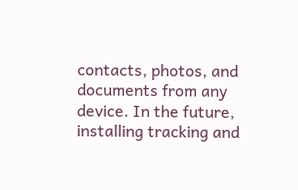contacts, photos, and documents from any device. In the future, installing tracking and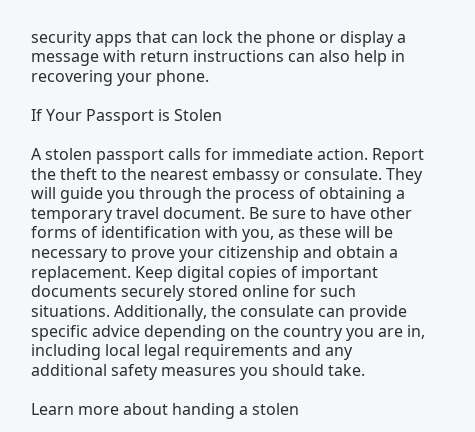security apps that can lock the phone or display a message with return instructions can also help in recovering your phone.

If Your Passport is Stolen

A stolen passport calls for immediate action. Report the theft to the nearest embassy or consulate. They will guide you through the process of obtaining a temporary travel document. Be sure to have other forms of identification with you, as these will be necessary to prove your citizenship and obtain a replacement. Keep digital copies of important documents securely stored online for such situations. Additionally, the consulate can provide specific advice depending on the country you are in, including local legal requirements and any additional safety measures you should take.

Learn more about handing a stolen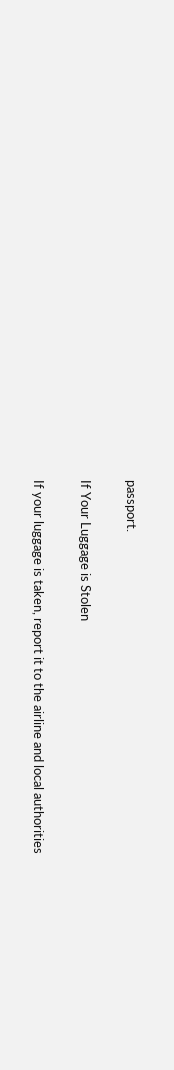passport.

If Your Luggage is Stolen

If your luggage is taken, report it to the airline and local authorities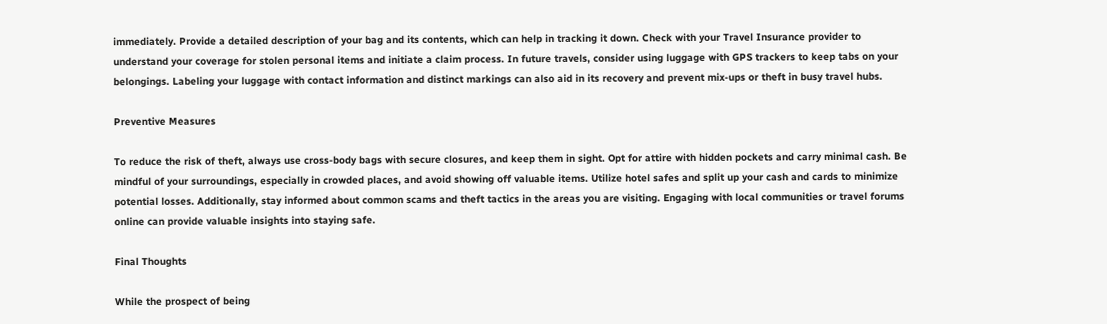immediately. Provide a detailed description of your bag and its contents, which can help in tracking it down. Check with your Travel Insurance provider to understand your coverage for stolen personal items and initiate a claim process. In future travels, consider using luggage with GPS trackers to keep tabs on your belongings. Labeling your luggage with contact information and distinct markings can also aid in its recovery and prevent mix-ups or theft in busy travel hubs.

Preventive Measures

To reduce the risk of theft, always use cross-body bags with secure closures, and keep them in sight. Opt for attire with hidden pockets and carry minimal cash. Be mindful of your surroundings, especially in crowded places, and avoid showing off valuable items. Utilize hotel safes and split up your cash and cards to minimize potential losses. Additionally, stay informed about common scams and theft tactics in the areas you are visiting. Engaging with local communities or travel forums online can provide valuable insights into staying safe.

Final Thoughts

While the prospect of being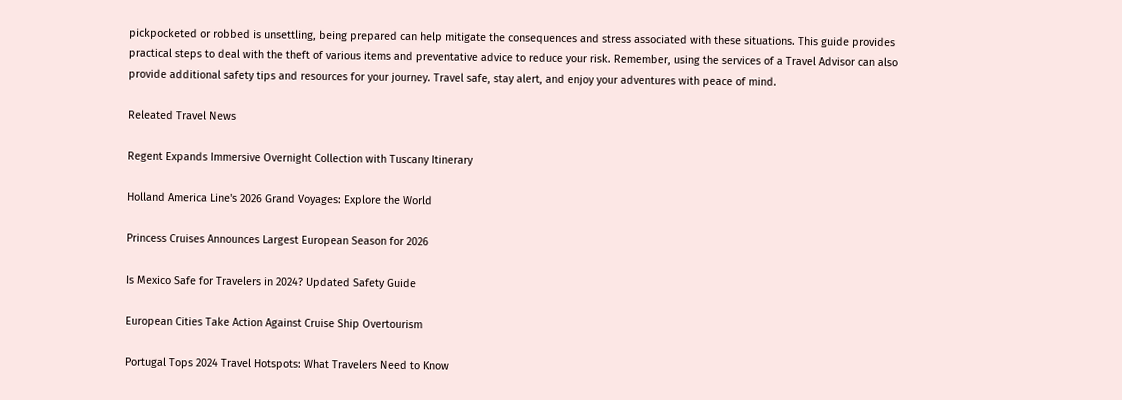pickpocketed or robbed is unsettling, being prepared can help mitigate the consequences and stress associated with these situations. This guide provides practical steps to deal with the theft of various items and preventative advice to reduce your risk. Remember, using the services of a Travel Advisor can also provide additional safety tips and resources for your journey. Travel safe, stay alert, and enjoy your adventures with peace of mind.

Releated Travel News

Regent Expands Immersive Overnight Collection with Tuscany Itinerary

Holland America Line's 2026 Grand Voyages: Explore the World

Princess Cruises Announces Largest European Season for 2026

Is Mexico Safe for Travelers in 2024? Updated Safety Guide

European Cities Take Action Against Cruise Ship Overtourism

Portugal Tops 2024 Travel Hotspots: What Travelers Need to Know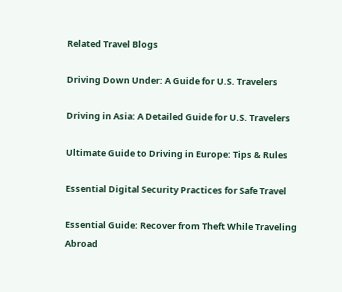Related Travel Blogs

Driving Down Under: A Guide for U.S. Travelers

Driving in Asia: A Detailed Guide for U.S. Travelers

Ultimate Guide to Driving in Europe: Tips & Rules

Essential Digital Security Practices for Safe Travel

Essential Guide: Recover from Theft While Traveling Abroad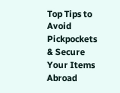Top Tips to Avoid Pickpockets & Secure Your Items Abroad